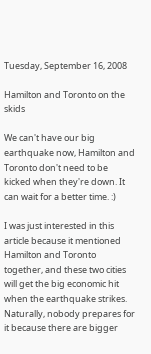Tuesday, September 16, 2008

Hamilton and Toronto on the skids

We can't have our big earthquake now, Hamilton and Toronto don't need to be kicked when they're down. It can wait for a better time. :)

I was just interested in this article because it mentioned Hamilton and Toronto together, and these two cities will get the big economic hit when the earthquake strikes. Naturally, nobody prepares for it because there are bigger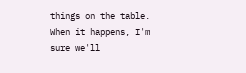things on the table. When it happens, I'm sure we'll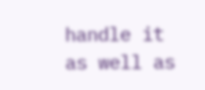handle it as well as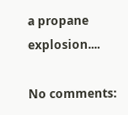a propane explosion....

No comments: